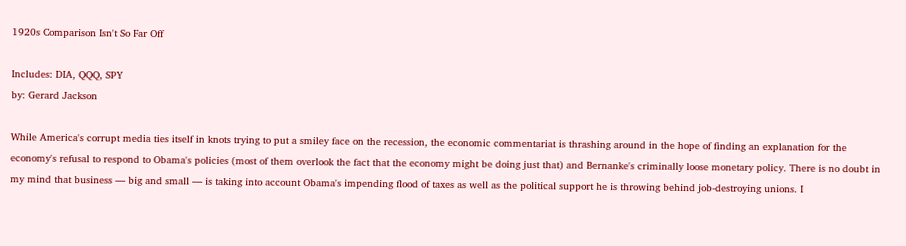1920s Comparison Isn't So Far Off

Includes: DIA, QQQ, SPY
by: Gerard Jackson

While America's corrupt media ties itself in knots trying to put a smiley face on the recession, the economic commentariat is thrashing around in the hope of finding an explanation for the economy's refusal to respond to Obama's policies (most of them overlook the fact that the economy might be doing just that) and Bernanke's criminally loose monetary policy. There is no doubt in my mind that business — big and small — is taking into account Obama's impending flood of taxes as well as the political support he is throwing behind job-destroying unions. I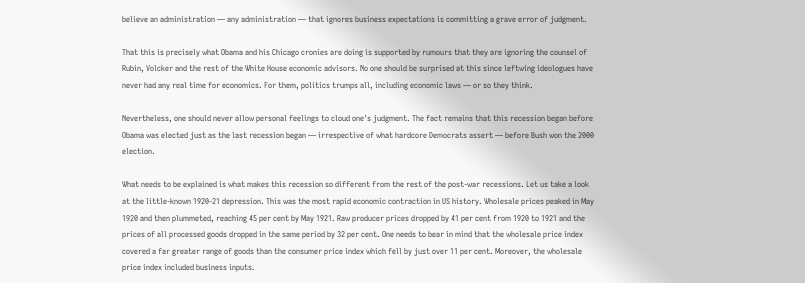believe an administration — any administration — that ignores business expectations is committing a grave error of judgment.

That this is precisely what Obama and his Chicago cronies are doing is supported by rumours that they are ignoring the counsel of Rubin, Volcker and the rest of the White House economic advisors. No one should be surprised at this since leftwing ideologues have never had any real time for economics. For them, politics trumps all, including economic laws — or so they think.

Nevertheless, one should never allow personal feelings to cloud one's judgment. The fact remains that this recession began before Obama was elected just as the last recession began — irrespective of what hardcore Democrats assert — before Bush won the 2000 election.

What needs to be explained is what makes this recession so different from the rest of the post-war recessions. Let us take a look at the little-known 1920-21 depression. This was the most rapid economic contraction in US history. Wholesale prices peaked in May 1920 and then plummeted, reaching 45 per cent by May 1921. Raw producer prices dropped by 41 per cent from 1920 to 1921 and the prices of all processed goods dropped in the same period by 32 per cent. One needs to bear in mind that the wholesale price index covered a far greater range of goods than the consumer price index which fell by just over 11 per cent. Moreover, the wholesale price index included business inputs.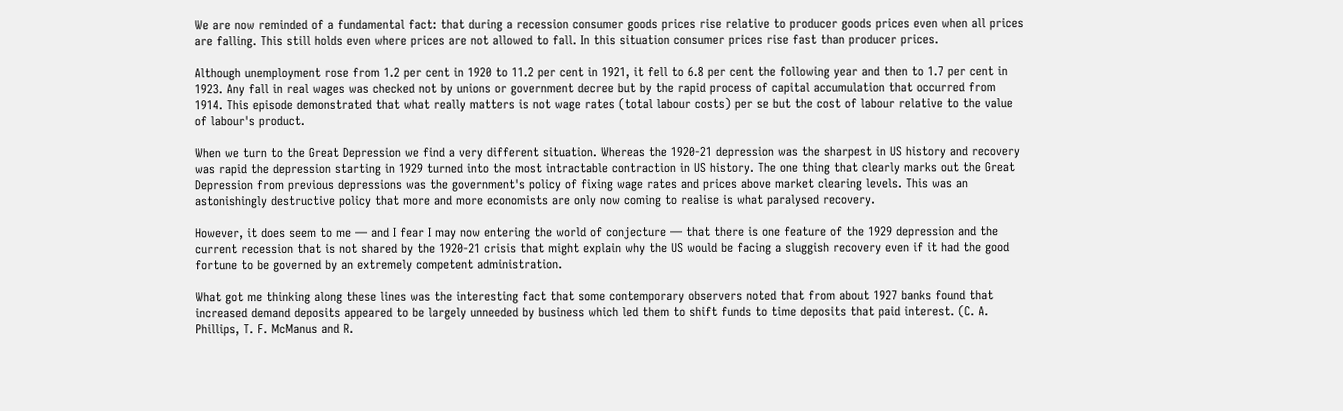We are now reminded of a fundamental fact: that during a recession consumer goods prices rise relative to producer goods prices even when all prices are falling. This still holds even where prices are not allowed to fall. In this situation consumer prices rise fast than producer prices.

Although unemployment rose from 1.2 per cent in 1920 to 11.2 per cent in 1921, it fell to 6.8 per cent the following year and then to 1.7 per cent in 1923. Any fall in real wages was checked not by unions or government decree but by the rapid process of capital accumulation that occurred from 1914. This episode demonstrated that what really matters is not wage rates (total labour costs) per se but the cost of labour relative to the value of labour's product.

When we turn to the Great Depression we find a very different situation. Whereas the 1920-21 depression was the sharpest in US history and recovery was rapid the depression starting in 1929 turned into the most intractable contraction in US history. The one thing that clearly marks out the Great Depression from previous depressions was the government's policy of fixing wage rates and prices above market clearing levels. This was an astonishingly destructive policy that more and more economists are only now coming to realise is what paralysed recovery.

However, it does seem to me — and I fear I may now entering the world of conjecture — that there is one feature of the 1929 depression and the current recession that is not shared by the 1920-21 crisis that might explain why the US would be facing a sluggish recovery even if it had the good fortune to be governed by an extremely competent administration.

What got me thinking along these lines was the interesting fact that some contemporary observers noted that from about 1927 banks found that increased demand deposits appeared to be largely unneeded by business which led them to shift funds to time deposits that paid interest. (C. A. Phillips, T. F. McManus and R.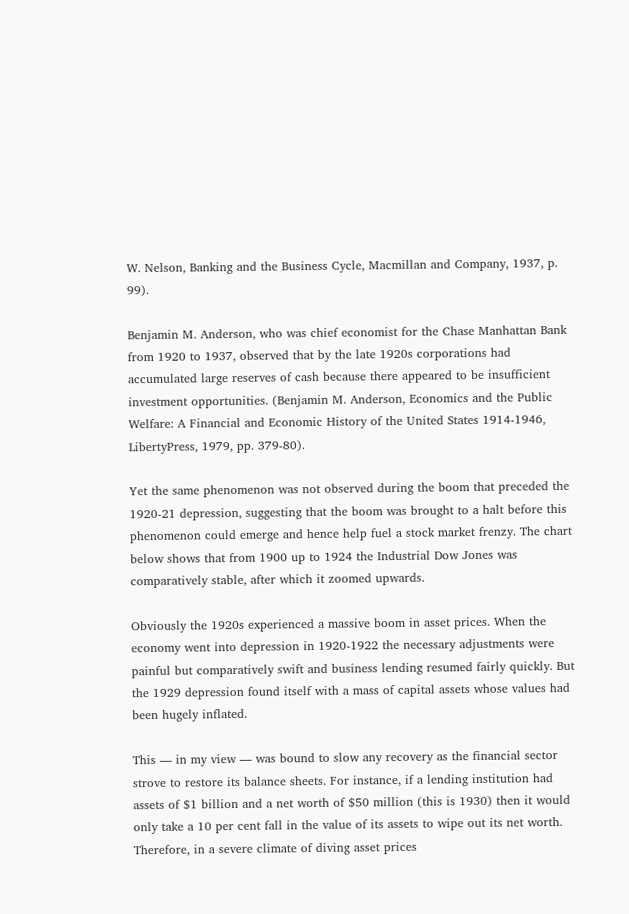W. Nelson, Banking and the Business Cycle, Macmillan and Company, 1937, p. 99).

Benjamin M. Anderson, who was chief economist for the Chase Manhattan Bank from 1920 to 1937, observed that by the late 1920s corporations had accumulated large reserves of cash because there appeared to be insufficient investment opportunities. (Benjamin M. Anderson, Economics and the Public Welfare: A Financial and Economic History of the United States 1914-1946, LibertyPress, 1979, pp. 379-80).

Yet the same phenomenon was not observed during the boom that preceded the 1920-21 depression, suggesting that the boom was brought to a halt before this phenomenon could emerge and hence help fuel a stock market frenzy. The chart below shows that from 1900 up to 1924 the Industrial Dow Jones was comparatively stable, after which it zoomed upwards.

Obviously the 1920s experienced a massive boom in asset prices. When the economy went into depression in 1920-1922 the necessary adjustments were painful but comparatively swift and business lending resumed fairly quickly. But the 1929 depression found itself with a mass of capital assets whose values had been hugely inflated.

This — in my view — was bound to slow any recovery as the financial sector strove to restore its balance sheets. For instance, if a lending institution had assets of $1 billion and a net worth of $50 million (this is 1930) then it would only take a 10 per cent fall in the value of its assets to wipe out its net worth. Therefore, in a severe climate of diving asset prices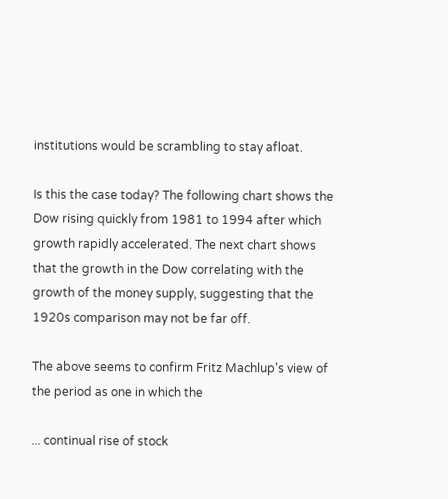institutions would be scrambling to stay afloat.

Is this the case today? The following chart shows the Dow rising quickly from 1981 to 1994 after which growth rapidly accelerated. The next chart shows that the growth in the Dow correlating with the growth of the money supply, suggesting that the 1920s comparison may not be far off.

The above seems to confirm Fritz Machlup's view of the period as one in which the

... continual rise of stock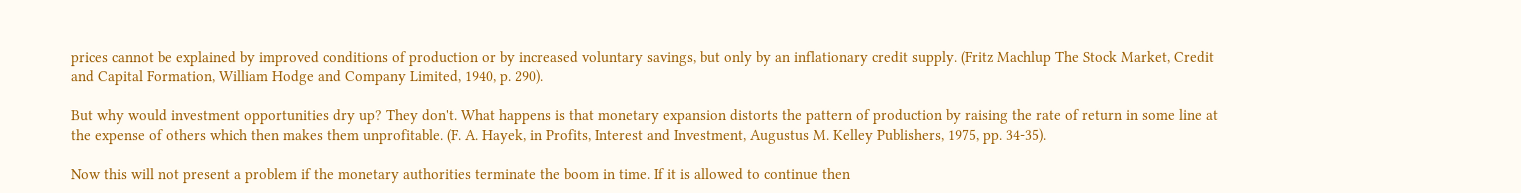prices cannot be explained by improved conditions of production or by increased voluntary savings, but only by an inflationary credit supply. (Fritz Machlup The Stock Market, Credit and Capital Formation, William Hodge and Company Limited, 1940, p. 290).

But why would investment opportunities dry up? They don't. What happens is that monetary expansion distorts the pattern of production by raising the rate of return in some line at the expense of others which then makes them unprofitable. (F. A. Hayek, in Profits, Interest and Investment, Augustus M. Kelley Publishers, 1975, pp. 34-35).

Now this will not present a problem if the monetary authorities terminate the boom in time. If it is allowed to continue then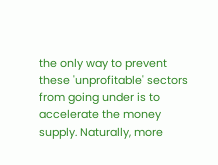the only way to prevent these 'unprofitable' sectors from going under is to accelerate the money supply. Naturally, more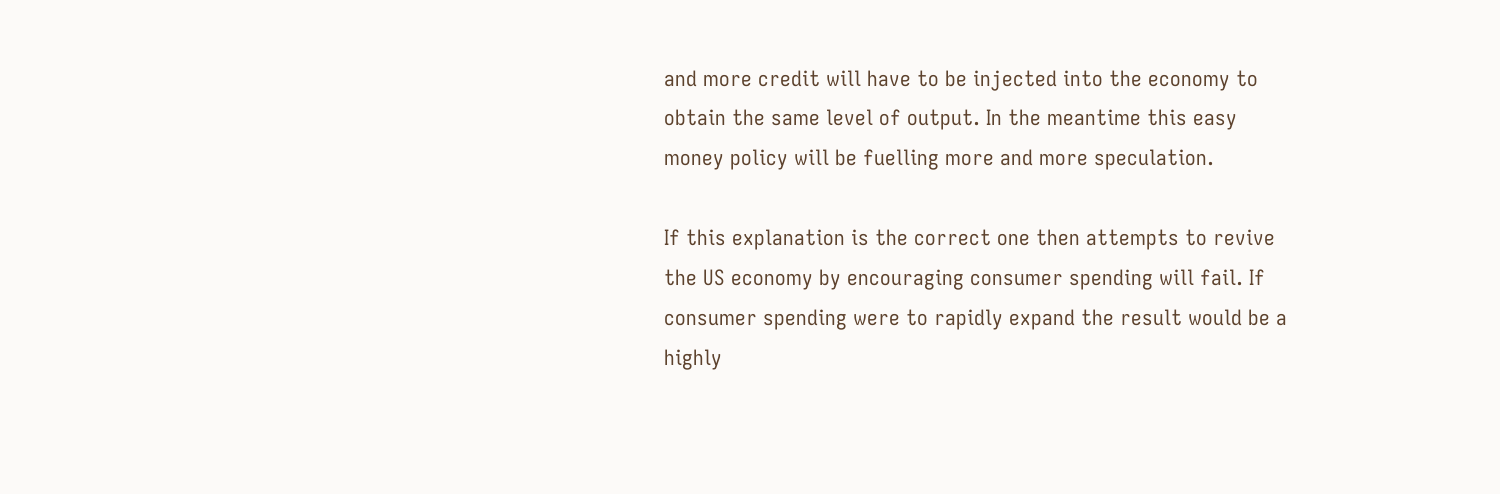and more credit will have to be injected into the economy to obtain the same level of output. In the meantime this easy money policy will be fuelling more and more speculation.

If this explanation is the correct one then attempts to revive the US economy by encouraging consumer spending will fail. If consumer spending were to rapidly expand the result would be a highly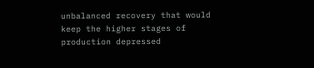unbalanced recovery that would keep the higher stages of production depressed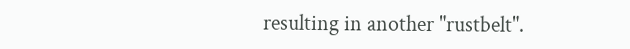resulting in another "rustbelt".